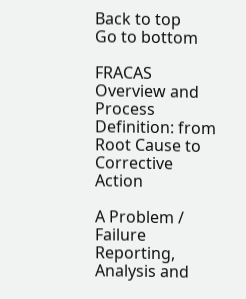Back to top
Go to bottom

FRACAS Overview and Process Definition: from Root Cause to Corrective Action

A Problem / Failure Reporting, Analysis and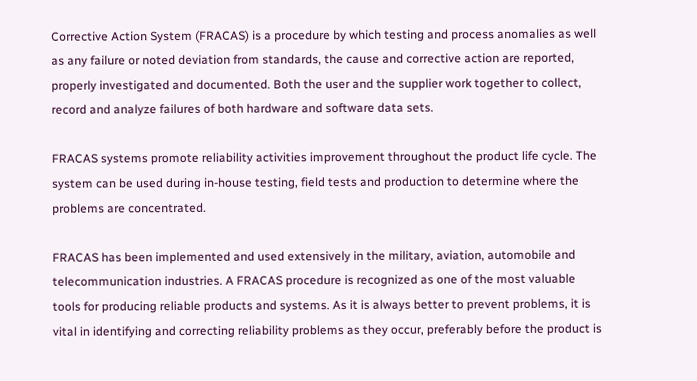Corrective Action System (FRACAS) is a procedure by which testing and process anomalies as well as any failure or noted deviation from standards, the cause and corrective action are reported, properly investigated and documented. Both the user and the supplier work together to collect, record and analyze failures of both hardware and software data sets.

FRACAS systems promote reliability activities improvement throughout the product life cycle. The system can be used during in-house testing, field tests and production to determine where the problems are concentrated.

FRACAS has been implemented and used extensively in the military, aviation, automobile and telecommunication industries. A FRACAS procedure is recognized as one of the most valuable tools for producing reliable products and systems. As it is always better to prevent problems, it is vital in identifying and correcting reliability problems as they occur, preferably before the product is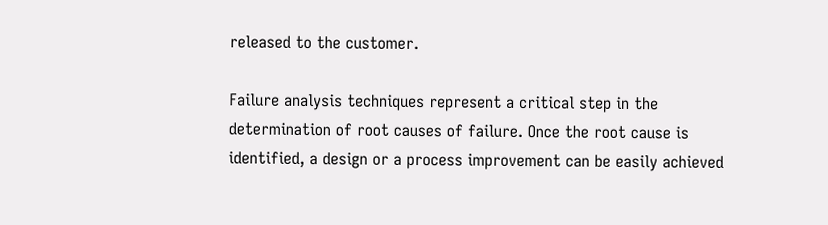released to the customer.

Failure analysis techniques represent a critical step in the determination of root causes of failure. Once the root cause is identified, a design or a process improvement can be easily achieved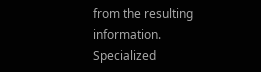from the resulting information. Specialized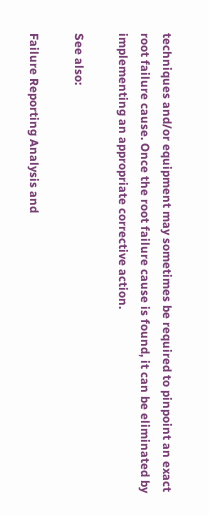techniques and/or equipment may sometimes be required to pinpoint an exact root failure cause. Once the root failure cause is found, it can be eliminated by implementing an appropriate corrective action.

See also:

Failure Reporting Analysis and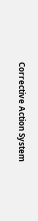Corrective Action System